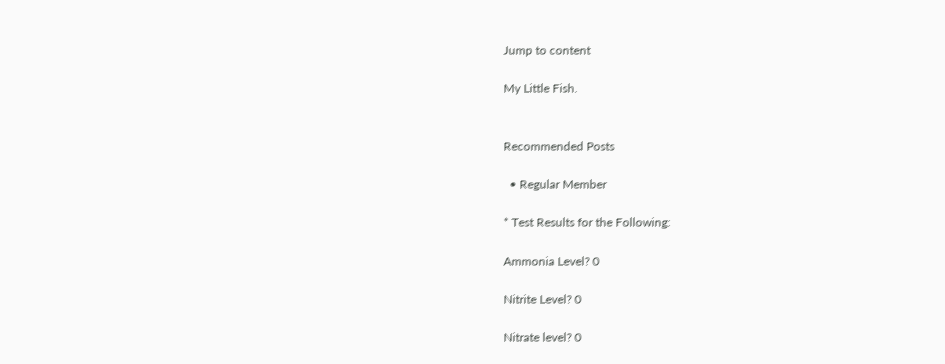Jump to content

My Little Fish.


Recommended Posts

  • Regular Member

* Test Results for the Following:

Ammonia Level? 0

Nitrite Level? 0

Nitrate level? 0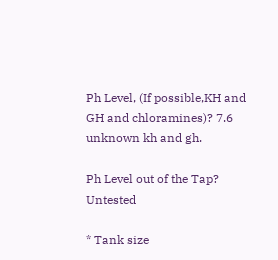Ph Level, (If possible,KH and GH and chloramines)? 7.6 unknown kh and gh.

Ph Level out of the Tap? Untested

* Tank size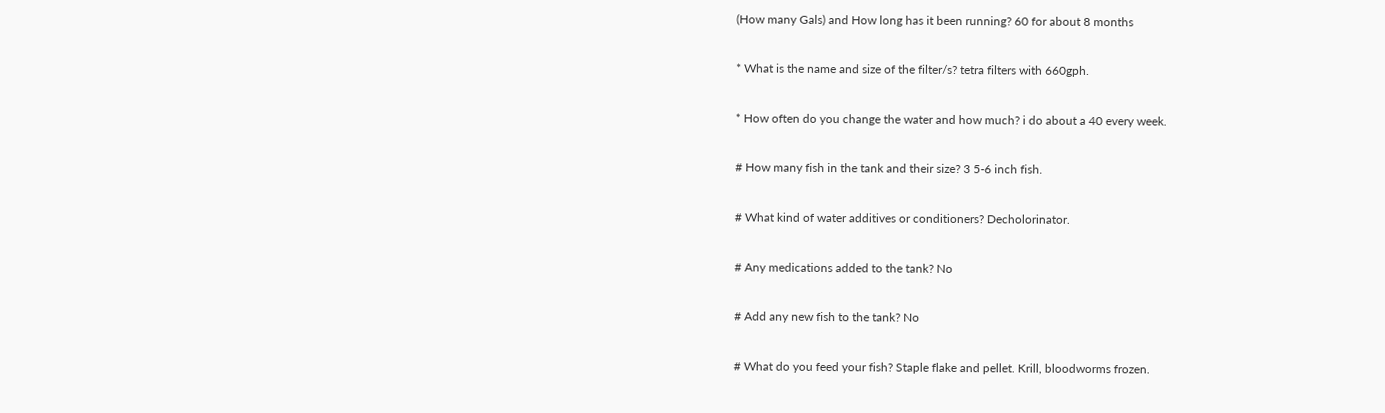(How many Gals) and How long has it been running? 60 for about 8 months

* What is the name and size of the filter/s? tetra filters with 660gph.

* How often do you change the water and how much? i do about a 40 every week.

# How many fish in the tank and their size? 3 5-6 inch fish.

# What kind of water additives or conditioners? Decholorinator.

# Any medications added to the tank? No

# Add any new fish to the tank? No

# What do you feed your fish? Staple flake and pellet. Krill, bloodworms frozen.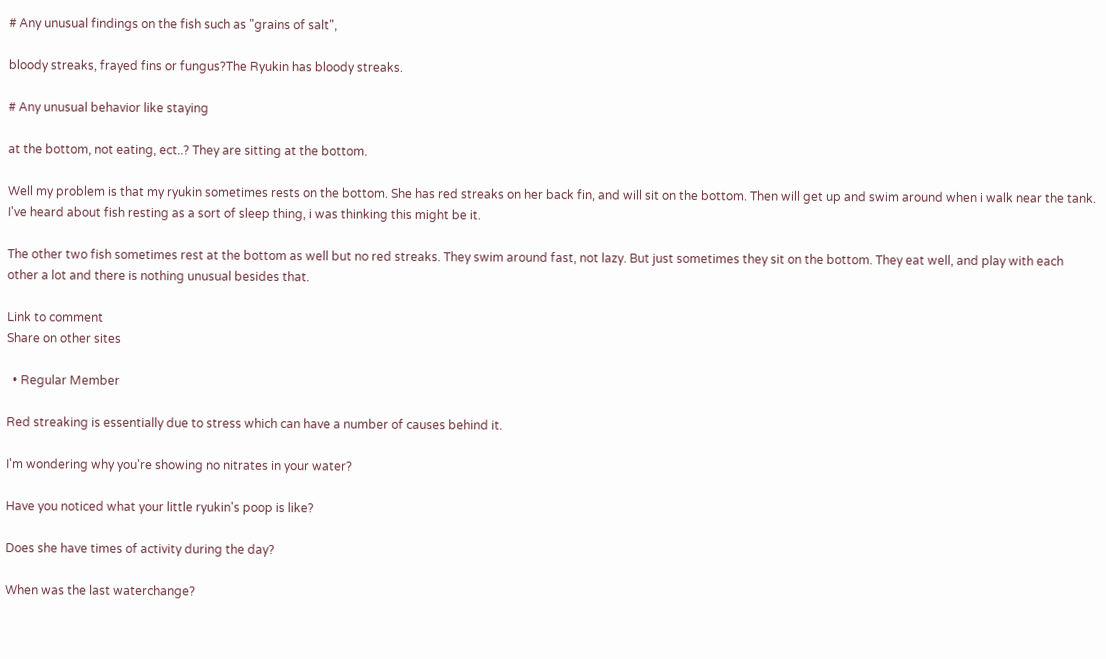# Any unusual findings on the fish such as "grains of salt",

bloody streaks, frayed fins or fungus?The Ryukin has bloody streaks.

# Any unusual behavior like staying

at the bottom, not eating, ect..? They are sitting at the bottom.

Well my problem is that my ryukin sometimes rests on the bottom. She has red streaks on her back fin, and will sit on the bottom. Then will get up and swim around when i walk near the tank. I've heard about fish resting as a sort of sleep thing, i was thinking this might be it.

The other two fish sometimes rest at the bottom as well but no red streaks. They swim around fast, not lazy. But just sometimes they sit on the bottom. They eat well, and play with each other a lot and there is nothing unusual besides that.

Link to comment
Share on other sites

  • Regular Member

Red streaking is essentially due to stress which can have a number of causes behind it.

I'm wondering why you're showing no nitrates in your water?

Have you noticed what your little ryukin's poop is like?

Does she have times of activity during the day?

When was the last waterchange?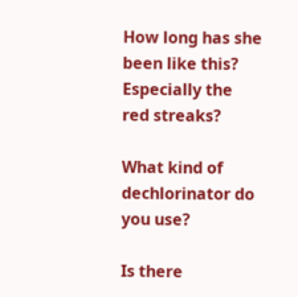How long has she been like this? Especially the red streaks?

What kind of dechlorinator do you use?

Is there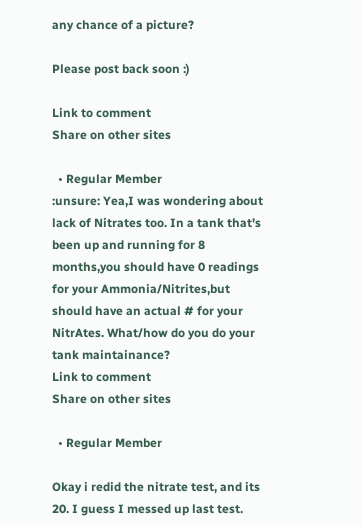any chance of a picture?

Please post back soon :)

Link to comment
Share on other sites

  • Regular Member
:unsure: Yea,I was wondering about lack of Nitrates too. In a tank that's been up and running for 8 months,you should have 0 readings for your Ammonia/Nitrites,but should have an actual # for your NitrAtes. What/how do you do your tank maintainance?
Link to comment
Share on other sites

  • Regular Member

Okay i redid the nitrate test, and its 20. I guess I messed up last test.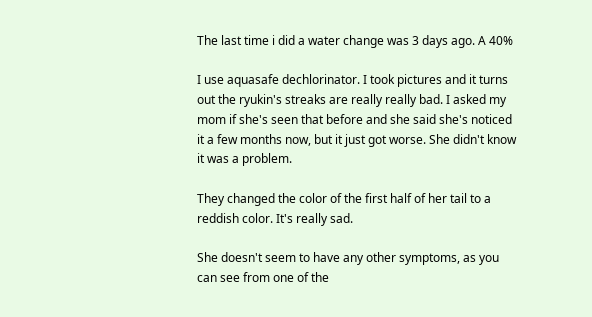The last time i did a water change was 3 days ago. A 40%

I use aquasafe dechlorinator. I took pictures and it turns out the ryukin's streaks are really really bad. I asked my mom if she's seen that before and she said she's noticed it a few months now, but it just got worse. She didn't know it was a problem.

They changed the color of the first half of her tail to a reddish color. It's really sad.

She doesn't seem to have any other symptoms, as you can see from one of the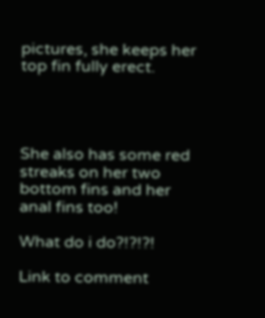pictures, she keeps her top fin fully erect.




She also has some red streaks on her two bottom fins and her anal fins too!

What do i do?!?!?!

Link to comment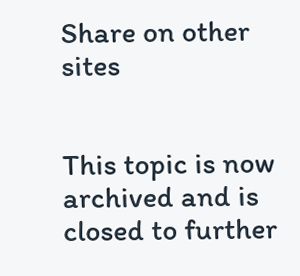Share on other sites


This topic is now archived and is closed to further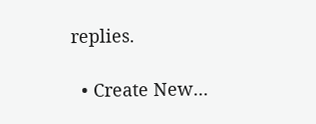replies.

  • Create New...